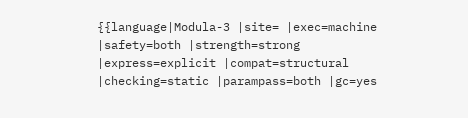{{language|Modula-3 |site= |exec=machine |safety=both |strength=strong |express=explicit |compat=structural |checking=static |parampass=both |gc=yes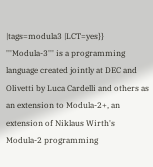|tags=modula3 |LCT=yes}} '''Modula-3''' is a programming language created jointly at DEC and Olivetti by Luca Cardelli and others as an extension to Modula-2+, an extension of Niklaus Wirth's Modula-2 programming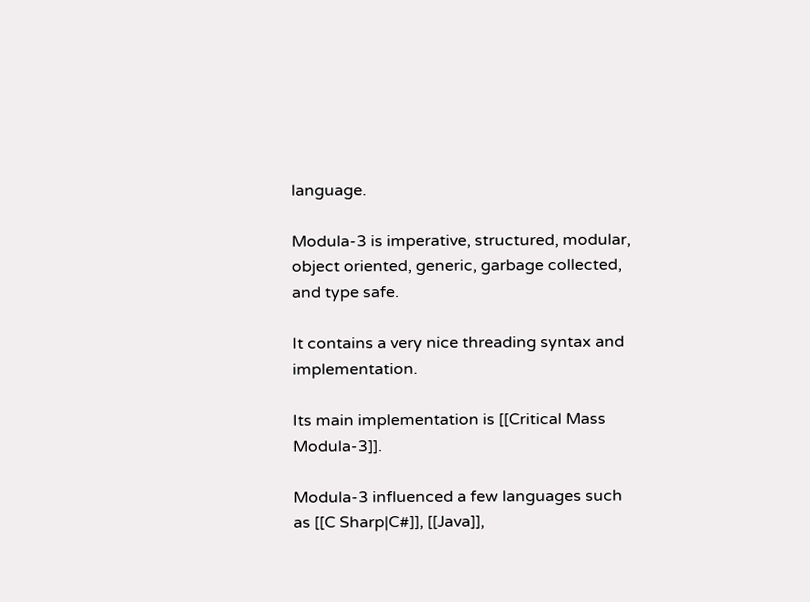language.

Modula-3 is imperative, structured, modular, object oriented, generic, garbage collected, and type safe.

It contains a very nice threading syntax and implementation.

Its main implementation is [[Critical Mass Modula-3]].

Modula-3 influenced a few languages such as [[C Sharp|C#]], [[Java]],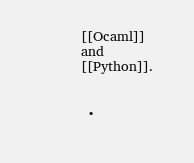[[Ocaml]] and [[Python]].


  •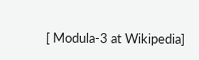[ Modula-3 at Wikipedia]